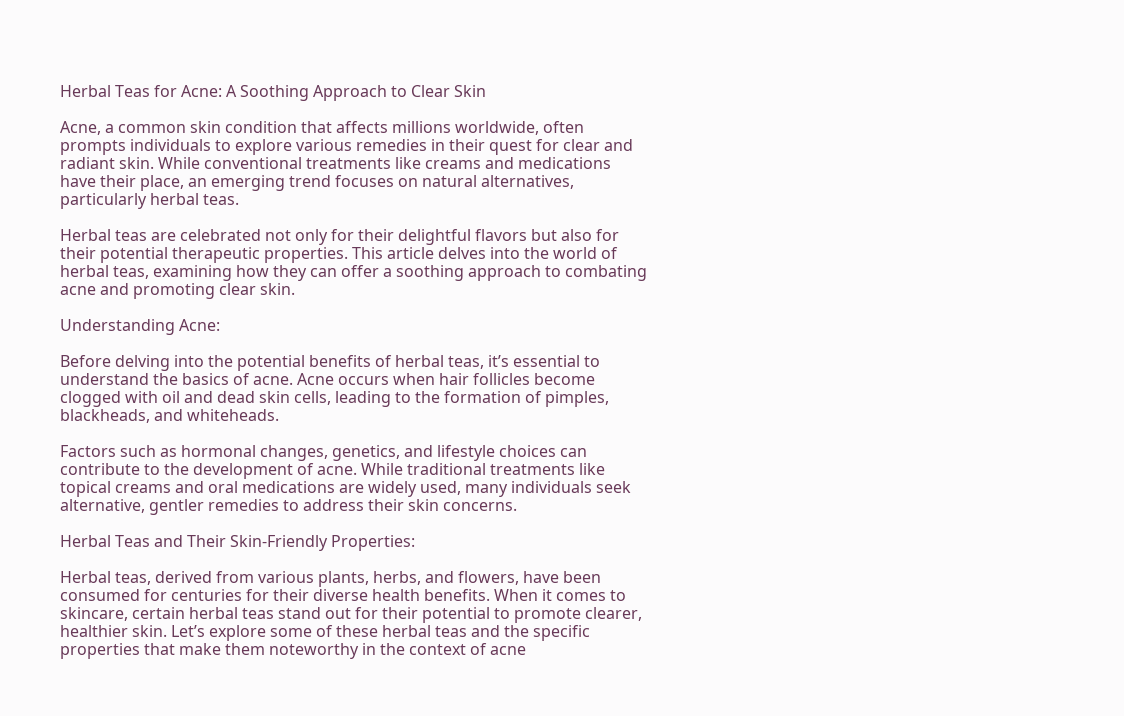Herbal Teas for Acne: A Soothing Approach to Clear Skin

Acne, a common skin condition that affects millions worldwide, often prompts individuals to explore various remedies in their quest for clear and radiant skin. While conventional treatments like creams and medications have their place, an emerging trend focuses on natural alternatives, particularly herbal teas.

Herbal teas are celebrated not only for their delightful flavors but also for their potential therapeutic properties. This article delves into the world of herbal teas, examining how they can offer a soothing approach to combating acne and promoting clear skin.

Understanding Acne:

Before delving into the potential benefits of herbal teas, it’s essential to understand the basics of acne. Acne occurs when hair follicles become clogged with oil and dead skin cells, leading to the formation of pimples, blackheads, and whiteheads.

Factors such as hormonal changes, genetics, and lifestyle choices can contribute to the development of acne. While traditional treatments like topical creams and oral medications are widely used, many individuals seek alternative, gentler remedies to address their skin concerns.

Herbal Teas and Their Skin-Friendly Properties:

Herbal teas, derived from various plants, herbs, and flowers, have been consumed for centuries for their diverse health benefits. When it comes to skincare, certain herbal teas stand out for their potential to promote clearer, healthier skin. Let’s explore some of these herbal teas and the specific properties that make them noteworthy in the context of acne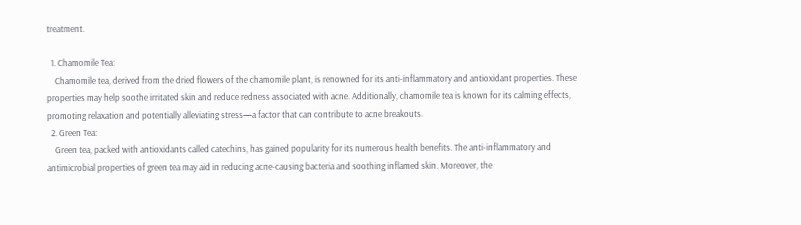treatment.

  1. Chamomile Tea:
    Chamomile tea, derived from the dried flowers of the chamomile plant, is renowned for its anti-inflammatory and antioxidant properties. These properties may help soothe irritated skin and reduce redness associated with acne. Additionally, chamomile tea is known for its calming effects, promoting relaxation and potentially alleviating stress—a factor that can contribute to acne breakouts.
  2. Green Tea:
    Green tea, packed with antioxidants called catechins, has gained popularity for its numerous health benefits. The anti-inflammatory and antimicrobial properties of green tea may aid in reducing acne-causing bacteria and soothing inflamed skin. Moreover, the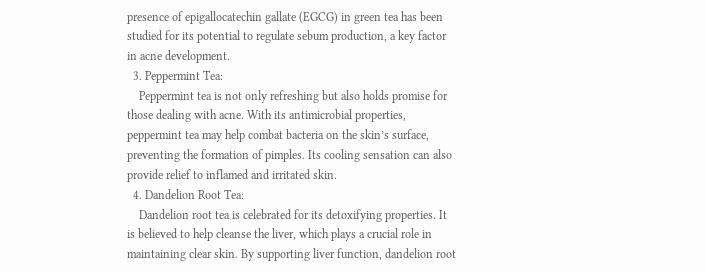presence of epigallocatechin gallate (EGCG) in green tea has been studied for its potential to regulate sebum production, a key factor in acne development.
  3. Peppermint Tea:
    Peppermint tea is not only refreshing but also holds promise for those dealing with acne. With its antimicrobial properties, peppermint tea may help combat bacteria on the skin’s surface, preventing the formation of pimples. Its cooling sensation can also provide relief to inflamed and irritated skin.
  4. Dandelion Root Tea:
    Dandelion root tea is celebrated for its detoxifying properties. It is believed to help cleanse the liver, which plays a crucial role in maintaining clear skin. By supporting liver function, dandelion root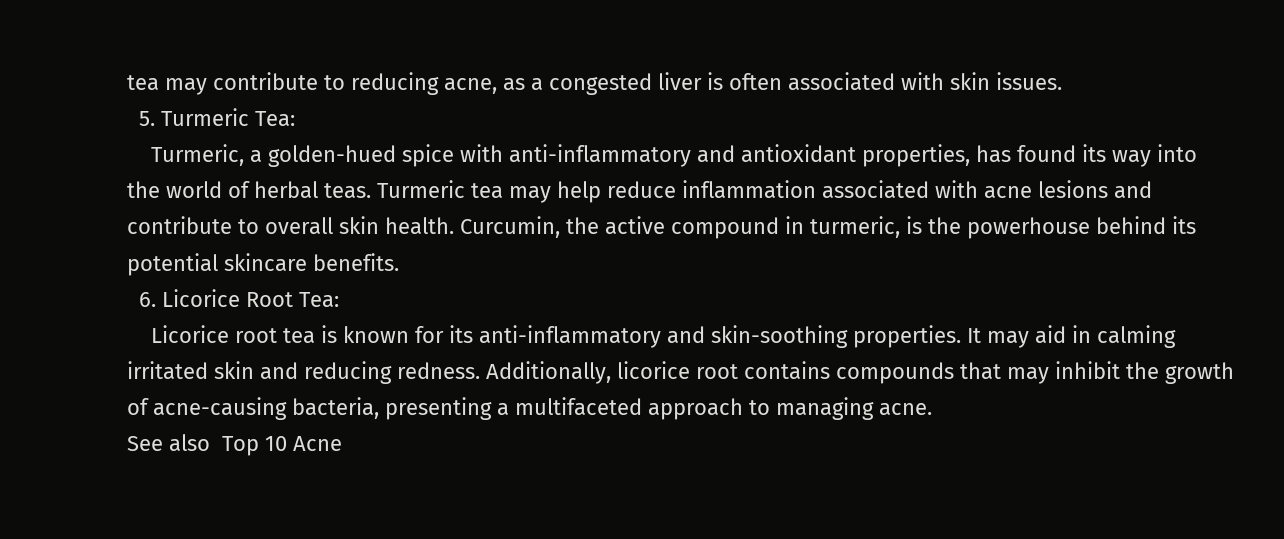tea may contribute to reducing acne, as a congested liver is often associated with skin issues.
  5. Turmeric Tea:
    Turmeric, a golden-hued spice with anti-inflammatory and antioxidant properties, has found its way into the world of herbal teas. Turmeric tea may help reduce inflammation associated with acne lesions and contribute to overall skin health. Curcumin, the active compound in turmeric, is the powerhouse behind its potential skincare benefits.
  6. Licorice Root Tea:
    Licorice root tea is known for its anti-inflammatory and skin-soothing properties. It may aid in calming irritated skin and reducing redness. Additionally, licorice root contains compounds that may inhibit the growth of acne-causing bacteria, presenting a multifaceted approach to managing acne.
See also  Top 10 Acne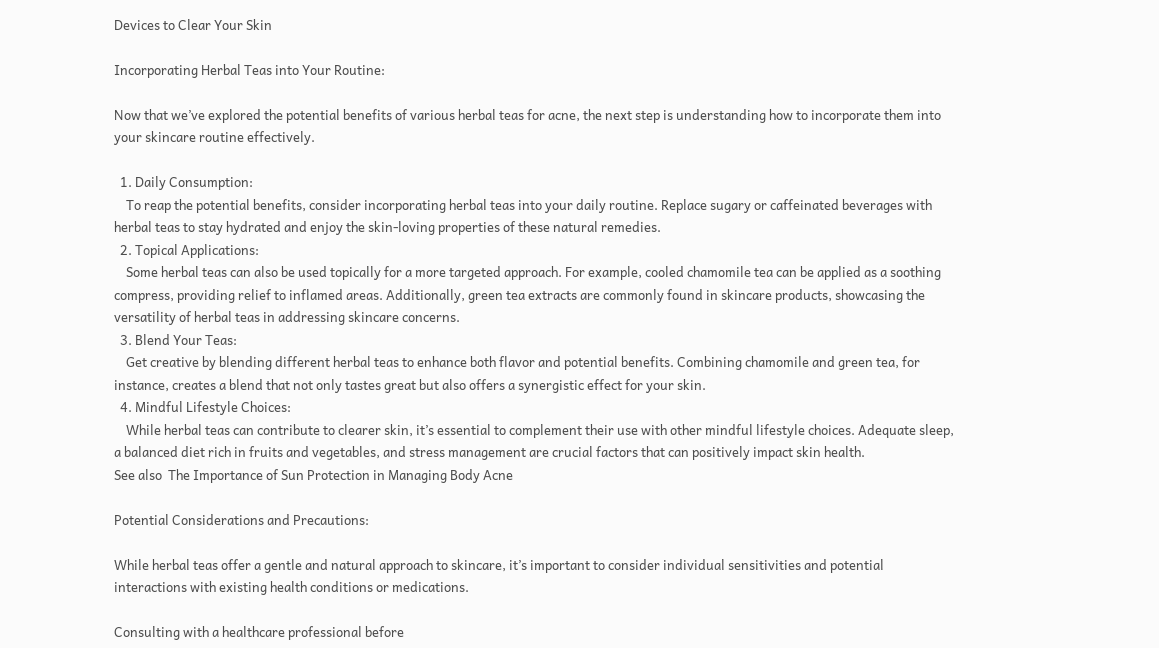Devices to Clear Your Skin

Incorporating Herbal Teas into Your Routine:

Now that we’ve explored the potential benefits of various herbal teas for acne, the next step is understanding how to incorporate them into your skincare routine effectively.

  1. Daily Consumption:
    To reap the potential benefits, consider incorporating herbal teas into your daily routine. Replace sugary or caffeinated beverages with herbal teas to stay hydrated and enjoy the skin-loving properties of these natural remedies.
  2. Topical Applications:
    Some herbal teas can also be used topically for a more targeted approach. For example, cooled chamomile tea can be applied as a soothing compress, providing relief to inflamed areas. Additionally, green tea extracts are commonly found in skincare products, showcasing the versatility of herbal teas in addressing skincare concerns.
  3. Blend Your Teas:
    Get creative by blending different herbal teas to enhance both flavor and potential benefits. Combining chamomile and green tea, for instance, creates a blend that not only tastes great but also offers a synergistic effect for your skin.
  4. Mindful Lifestyle Choices:
    While herbal teas can contribute to clearer skin, it’s essential to complement their use with other mindful lifestyle choices. Adequate sleep, a balanced diet rich in fruits and vegetables, and stress management are crucial factors that can positively impact skin health.
See also  The Importance of Sun Protection in Managing Body Acne

Potential Considerations and Precautions:

While herbal teas offer a gentle and natural approach to skincare, it’s important to consider individual sensitivities and potential interactions with existing health conditions or medications.

Consulting with a healthcare professional before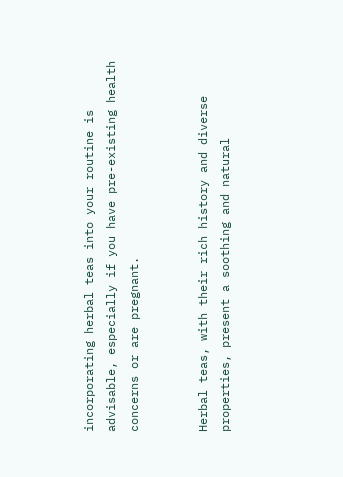incorporating herbal teas into your routine is advisable, especially if you have pre-existing health concerns or are pregnant.


Herbal teas, with their rich history and diverse properties, present a soothing and natural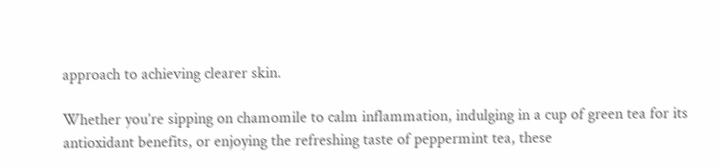approach to achieving clearer skin.

Whether you’re sipping on chamomile to calm inflammation, indulging in a cup of green tea for its antioxidant benefits, or enjoying the refreshing taste of peppermint tea, these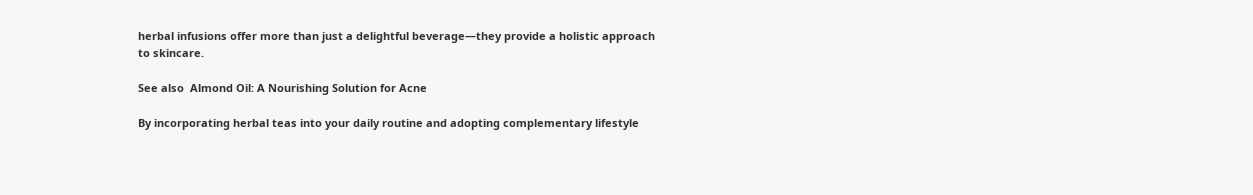herbal infusions offer more than just a delightful beverage—they provide a holistic approach to skincare.

See also  Almond Oil: A Nourishing Solution for Acne

By incorporating herbal teas into your daily routine and adopting complementary lifestyle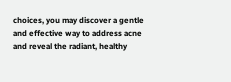choices, you may discover a gentle and effective way to address acne and reveal the radiant, healthy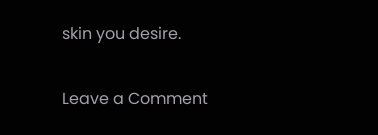skin you desire.

Leave a Comment